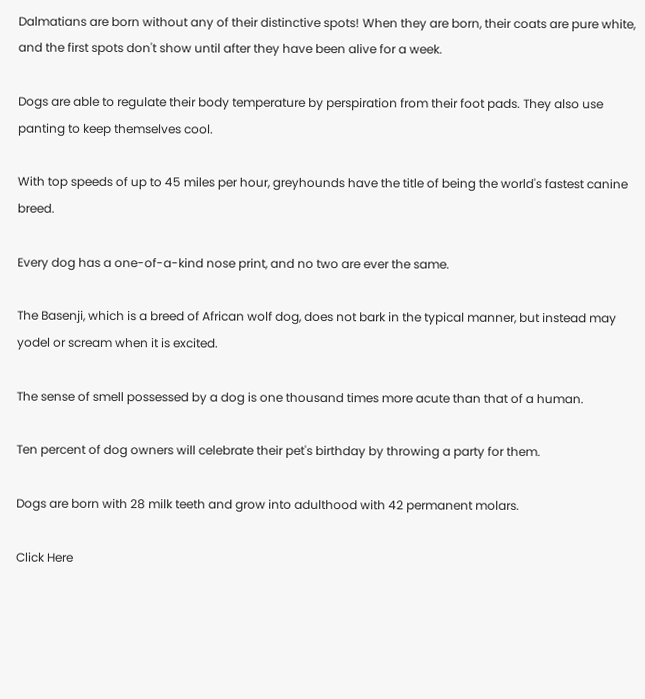Dalmatians are born without any of their distinctive spots! When they are born, their coats are pure white, and the first spots don't show until after they have been alive for a week.

Dogs are able to regulate their body temperature by perspiration from their foot pads. They also use panting to keep themselves cool.

With top speeds of up to 45 miles per hour, greyhounds have the title of being the world's fastest canine breed.

Every dog has a one-of-a-kind nose print, and no two are ever the same.

The Basenji, which is a breed of African wolf dog, does not bark in the typical manner, but instead may yodel or scream when it is excited.

The sense of smell possessed by a dog is one thousand times more acute than that of a human.

Ten percent of dog owners will celebrate their pet's birthday by throwing a party for them.

Dogs are born with 28 milk teeth and grow into adulthood with 42 permanent molars.

Click Here